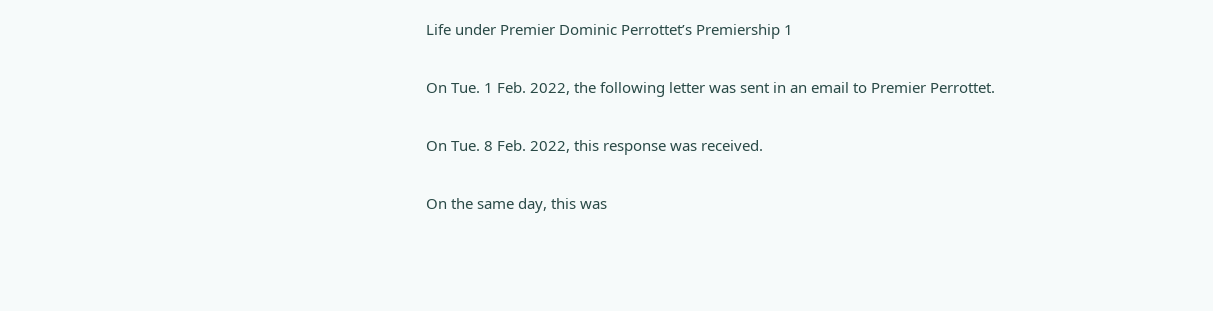Life under Premier Dominic Perrottet’s Premiership 1

On Tue. 1 Feb. 2022, the following letter was sent in an email to Premier Perrottet.

On Tue. 8 Feb. 2022, this response was received.

On the same day, this was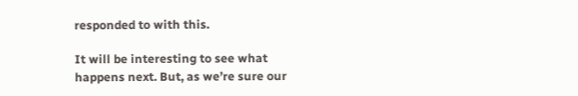responded to with this.

It will be interesting to see what happens next. But, as we’re sure our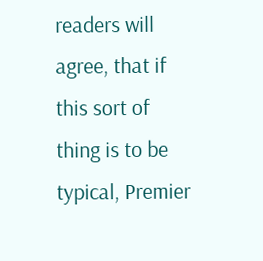readers will agree, that if this sort of thing is to be typical, Premier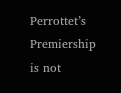Perrottet’s Premiership is not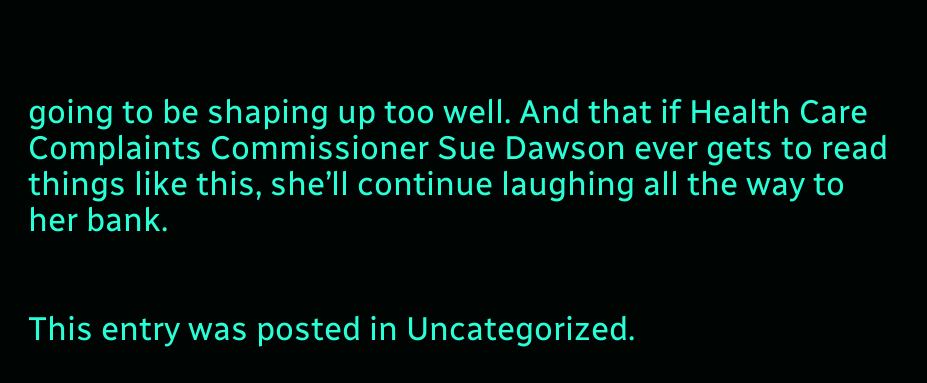going to be shaping up too well. And that if Health Care Complaints Commissioner Sue Dawson ever gets to read things like this, she’ll continue laughing all the way to her bank.


This entry was posted in Uncategorized.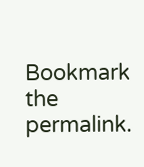Bookmark the permalink.